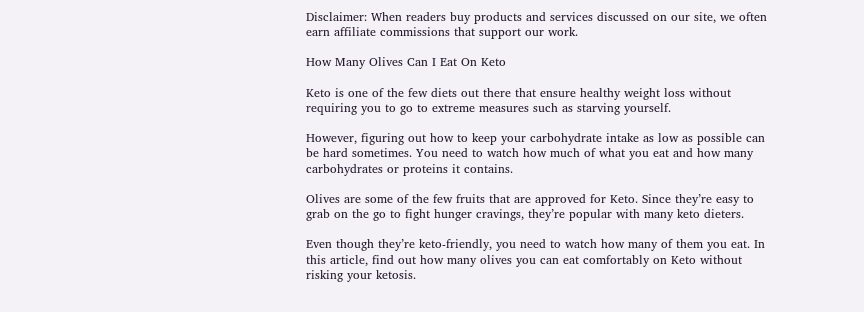Disclaimer: When readers buy products and services discussed on our site, we often earn affiliate commissions that support our work.

How Many Olives Can I Eat On Keto

Keto is one of the few diets out there that ensure healthy weight loss without requiring you to go to extreme measures such as starving yourself.

However, figuring out how to keep your carbohydrate intake as low as possible can be hard sometimes. You need to watch how much of what you eat and how many carbohydrates or proteins it contains.

Olives are some of the few fruits that are approved for Keto. Since they’re easy to grab on the go to fight hunger cravings, they’re popular with many keto dieters.

Even though they’re keto-friendly, you need to watch how many of them you eat. In this article, find out how many olives you can eat comfortably on Keto without risking your ketosis.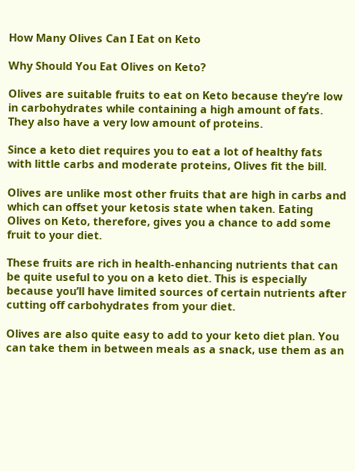How Many Olives Can I Eat on Keto

Why Should You Eat Olives on Keto?

Olives are suitable fruits to eat on Keto because they’re low in carbohydrates while containing a high amount of fats. They also have a very low amount of proteins.

Since a keto diet requires you to eat a lot of healthy fats with little carbs and moderate proteins, Olives fit the bill.

Olives are unlike most other fruits that are high in carbs and which can offset your ketosis state when taken. Eating Olives on Keto, therefore, gives you a chance to add some fruit to your diet.

These fruits are rich in health-enhancing nutrients that can be quite useful to you on a keto diet. This is especially because you’ll have limited sources of certain nutrients after cutting off carbohydrates from your diet.

Olives are also quite easy to add to your keto diet plan. You can take them in between meals as a snack, use them as an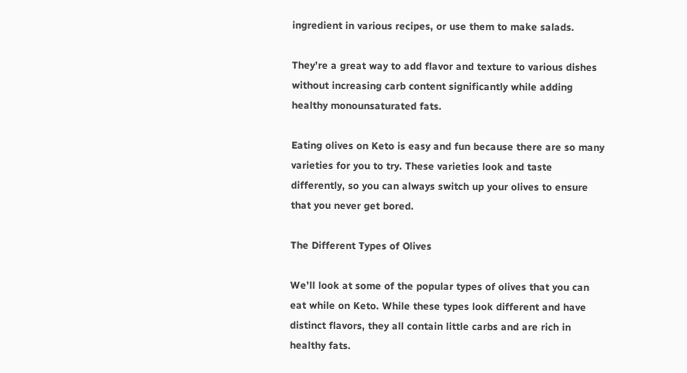ingredient in various recipes, or use them to make salads.

They’re a great way to add flavor and texture to various dishes without increasing carb content significantly while adding healthy monounsaturated fats.

Eating olives on Keto is easy and fun because there are so many varieties for you to try. These varieties look and taste differently, so you can always switch up your olives to ensure that you never get bored.

The Different Types of Olives

We’ll look at some of the popular types of olives that you can eat while on Keto. While these types look different and have distinct flavors, they all contain little carbs and are rich in healthy fats.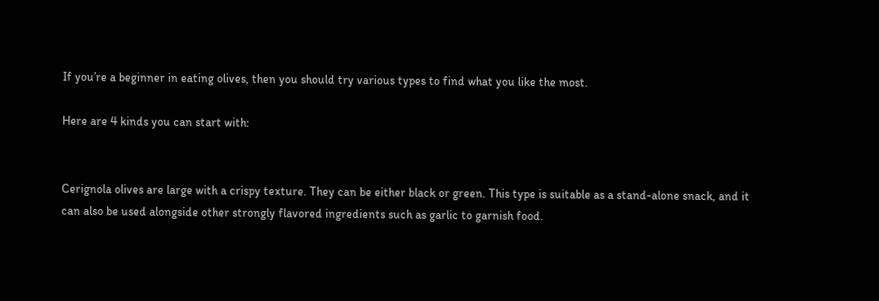If you’re a beginner in eating olives, then you should try various types to find what you like the most.

Here are 4 kinds you can start with:


Cerignola olives are large with a crispy texture. They can be either black or green. This type is suitable as a stand-alone snack, and it can also be used alongside other strongly flavored ingredients such as garlic to garnish food.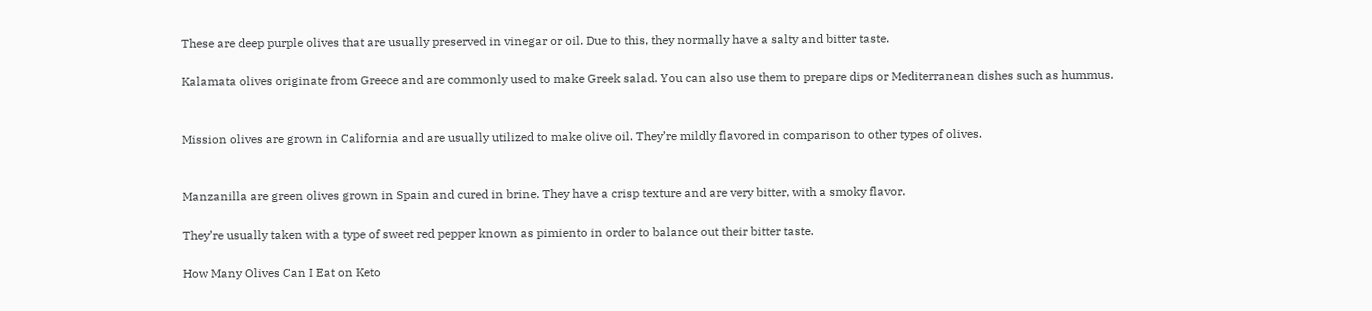These are deep purple olives that are usually preserved in vinegar or oil. Due to this, they normally have a salty and bitter taste.

Kalamata olives originate from Greece and are commonly used to make Greek salad. You can also use them to prepare dips or Mediterranean dishes such as hummus.


Mission olives are grown in California and are usually utilized to make olive oil. They’re mildly flavored in comparison to other types of olives.


Manzanilla are green olives grown in Spain and cured in brine. They have a crisp texture and are very bitter, with a smoky flavor.

They’re usually taken with a type of sweet red pepper known as pimiento in order to balance out their bitter taste.

How Many Olives Can I Eat on Keto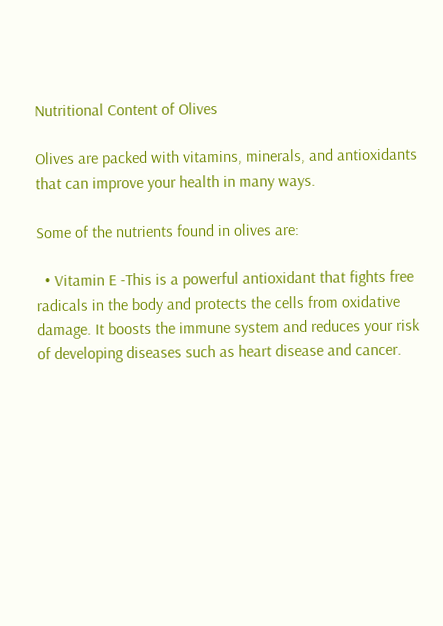Nutritional Content of Olives

Olives are packed with vitamins, minerals, and antioxidants that can improve your health in many ways.

Some of the nutrients found in olives are:

  • Vitamin E -This is a powerful antioxidant that fights free radicals in the body and protects the cells from oxidative damage. It boosts the immune system and reduces your risk of developing diseases such as heart disease and cancer.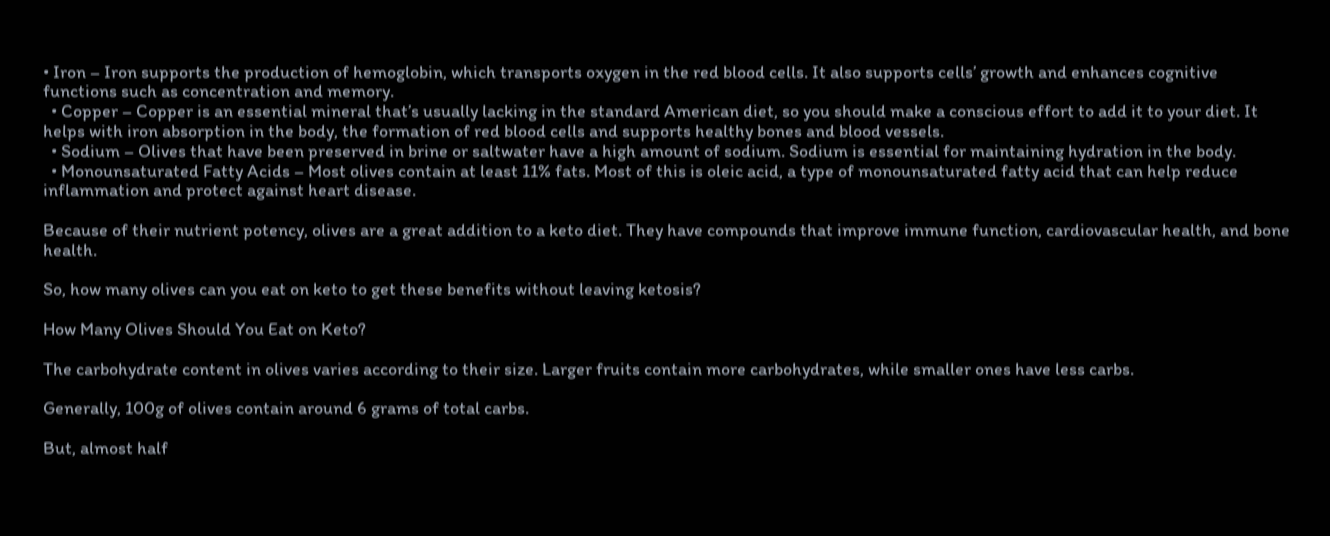• Iron – Iron supports the production of hemoglobin, which transports oxygen in the red blood cells. It also supports cells’ growth and enhances cognitive functions such as concentration and memory.
  • Copper – Copper is an essential mineral that’s usually lacking in the standard American diet, so you should make a conscious effort to add it to your diet. It helps with iron absorption in the body, the formation of red blood cells and supports healthy bones and blood vessels.
  • Sodium – Olives that have been preserved in brine or saltwater have a high amount of sodium. Sodium is essential for maintaining hydration in the body.
  • Monounsaturated Fatty Acids – Most olives contain at least 11% fats. Most of this is oleic acid, a type of monounsaturated fatty acid that can help reduce inflammation and protect against heart disease.

Because of their nutrient potency, olives are a great addition to a keto diet. They have compounds that improve immune function, cardiovascular health, and bone health.

So, how many olives can you eat on keto to get these benefits without leaving ketosis?

How Many Olives Should You Eat on Keto?

The carbohydrate content in olives varies according to their size. Larger fruits contain more carbohydrates, while smaller ones have less carbs.

Generally, 100g of olives contain around 6 grams of total carbs.

But, almost half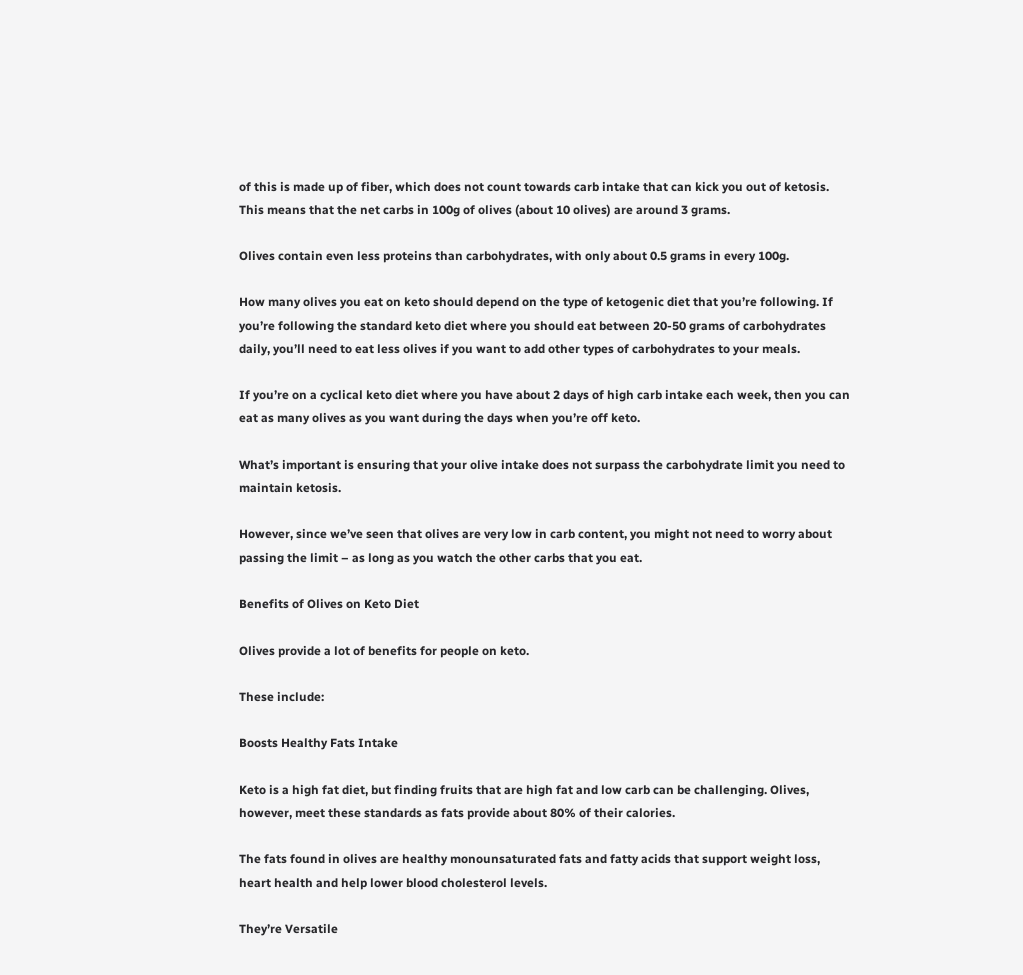of this is made up of fiber, which does not count towards carb intake that can kick you out of ketosis. This means that the net carbs in 100g of olives (about 10 olives) are around 3 grams.

Olives contain even less proteins than carbohydrates, with only about 0.5 grams in every 100g.

How many olives you eat on keto should depend on the type of ketogenic diet that you’re following. If you’re following the standard keto diet where you should eat between 20-50 grams of carbohydrates daily, you’ll need to eat less olives if you want to add other types of carbohydrates to your meals.

If you’re on a cyclical keto diet where you have about 2 days of high carb intake each week, then you can eat as many olives as you want during the days when you’re off keto.

What’s important is ensuring that your olive intake does not surpass the carbohydrate limit you need to maintain ketosis.

However, since we’ve seen that olives are very low in carb content, you might not need to worry about passing the limit – as long as you watch the other carbs that you eat.

Benefits of Olives on Keto Diet

Olives provide a lot of benefits for people on keto.

These include:

Boosts Healthy Fats Intake

Keto is a high fat diet, but finding fruits that are high fat and low carb can be challenging. Olives, however, meet these standards as fats provide about 80% of their calories.

The fats found in olives are healthy monounsaturated fats and fatty acids that support weight loss, heart health and help lower blood cholesterol levels.

They’re Versatile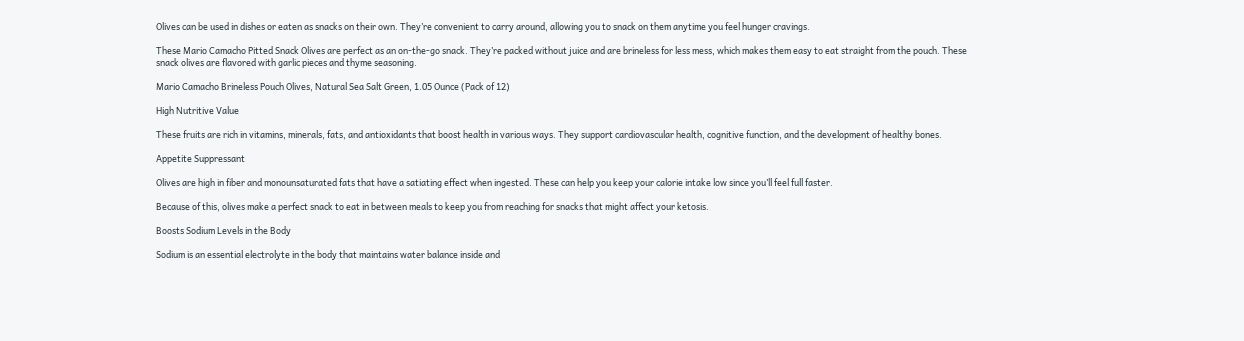Olives can be used in dishes or eaten as snacks on their own. They’re convenient to carry around, allowing you to snack on them anytime you feel hunger cravings.

These Mario Camacho Pitted Snack Olives are perfect as an on-the-go snack. They’re packed without juice and are brineless for less mess, which makes them easy to eat straight from the pouch. These snack olives are flavored with garlic pieces and thyme seasoning.

Mario Camacho Brineless Pouch Olives, Natural Sea Salt Green, 1.05 Ounce (Pack of 12)

High Nutritive Value

These fruits are rich in vitamins, minerals, fats, and antioxidants that boost health in various ways. They support cardiovascular health, cognitive function, and the development of healthy bones.

Appetite Suppressant

Olives are high in fiber and monounsaturated fats that have a satiating effect when ingested. These can help you keep your calorie intake low since you’ll feel full faster.

Because of this, olives make a perfect snack to eat in between meals to keep you from reaching for snacks that might affect your ketosis.

Boosts Sodium Levels in the Body

Sodium is an essential electrolyte in the body that maintains water balance inside and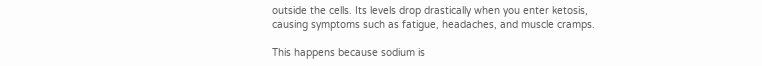outside the cells. Its levels drop drastically when you enter ketosis, causing symptoms such as fatigue, headaches, and muscle cramps.

This happens because sodium is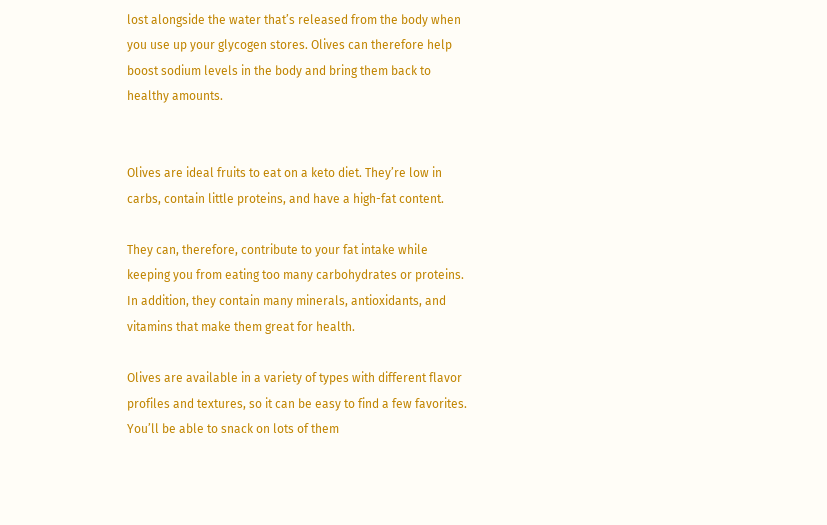lost alongside the water that’s released from the body when you use up your glycogen stores. Olives can therefore help boost sodium levels in the body and bring them back to healthy amounts.


Olives are ideal fruits to eat on a keto diet. They’re low in carbs, contain little proteins, and have a high-fat content.

They can, therefore, contribute to your fat intake while keeping you from eating too many carbohydrates or proteins. In addition, they contain many minerals, antioxidants, and vitamins that make them great for health.

Olives are available in a variety of types with different flavor profiles and textures, so it can be easy to find a few favorites. You’ll be able to snack on lots of them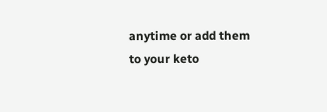anytime or add them to your keto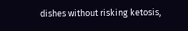dishes without risking ketosis,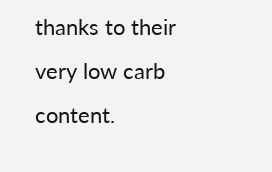thanks to their very low carb content.